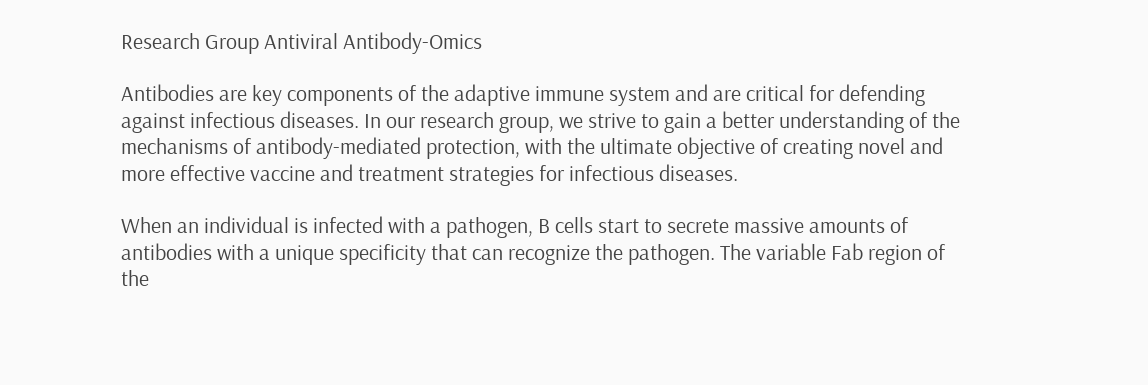Research Group Antiviral Antibody-Omics

Antibodies are key components of the adaptive immune system and are critical for defending against infectious diseases. In our research group, we strive to gain a better understanding of the mechanisms of antibody-mediated protection, with the ultimate objective of creating novel and more effective vaccine and treatment strategies for infectious diseases.

When an individual is infected with a pathogen, B cells start to secrete massive amounts of antibodies with a unique specificity that can recognize the pathogen. The variable Fab region of the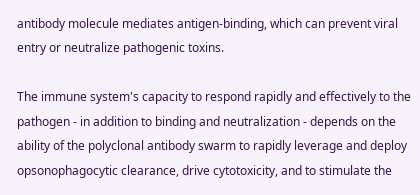antibody molecule mediates antigen-binding, which can prevent viral entry or neutralize pathogenic toxins.

The immune system's capacity to respond rapidly and effectively to the pathogen - in addition to binding and neutralization - depends on the ability of the polyclonal antibody swarm to rapidly leverage and deploy opsonophagocytic clearance, drive cytotoxicity, and to stimulate the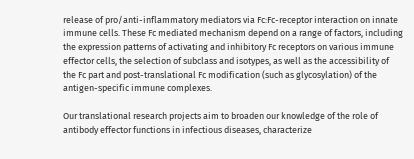release of pro/anti-inflammatory mediators via Fc:Fc-receptor interaction on innate immune cells. These Fc mediated mechanism depend on a range of factors, including the expression patterns of activating and inhibitory Fc receptors on various immune effector cells, the selection of subclass and isotypes, as well as the accessibility of the Fc part and post-translational Fc modification (such as glycosylation) of the antigen-specific immune complexes.

Our translational research projects aim to broaden our knowledge of the role of antibody effector functions in infectious diseases, characterize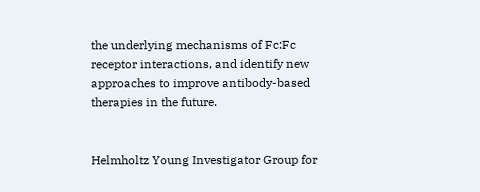the underlying mechanisms of Fc:Fc receptor interactions, and identify new approaches to improve antibody-based therapies in the future.


Helmholtz Young Investigator Group for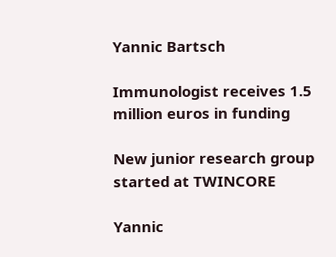Yannic Bartsch

Immunologist receives 1.5 million euros in funding

New junior research group started at TWINCORE

Yannic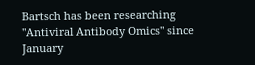Bartsch has been researching "Antiviral Antibody Omics" since January